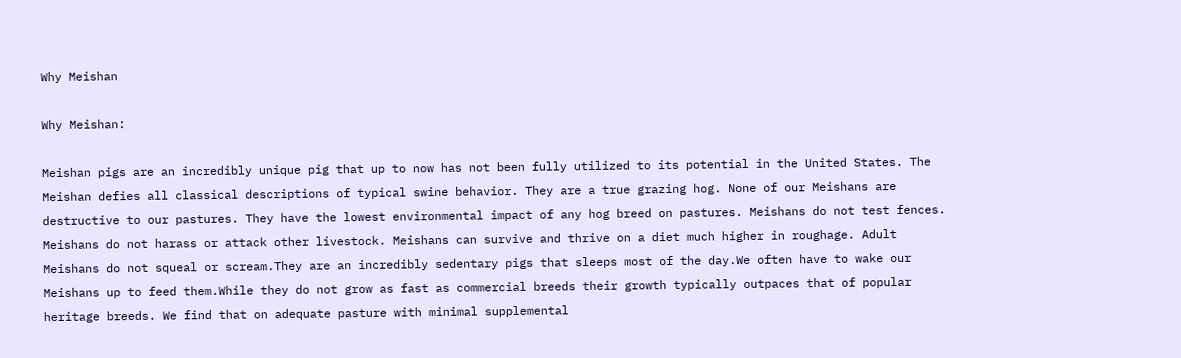Why Meishan

Why Meishan:

Meishan pigs are an incredibly unique pig that up to now has not been fully utilized to its potential in the United States. The Meishan defies all classical descriptions of typical swine behavior. They are a true grazing hog. None of our Meishans are destructive to our pastures. They have the lowest environmental impact of any hog breed on pastures. Meishans do not test fences. Meishans do not harass or attack other livestock. Meishans can survive and thrive on a diet much higher in roughage. Adult Meishans do not squeal or scream.They are an incredibly sedentary pigs that sleeps most of the day.We often have to wake our Meishans up to feed them.While they do not grow as fast as commercial breeds their growth typically outpaces that of popular heritage breeds. We find that on adequate pasture with minimal supplemental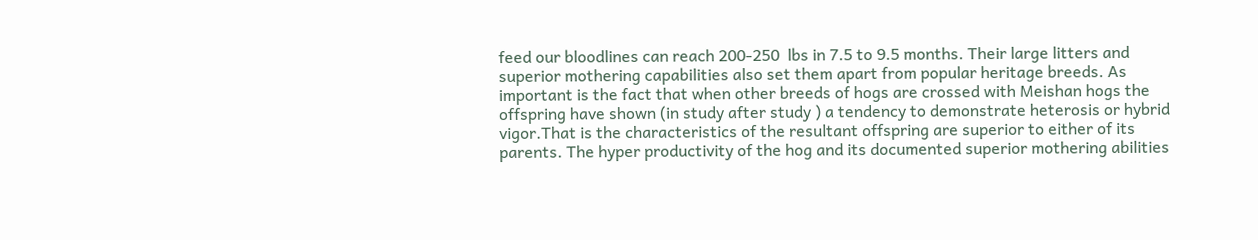feed our bloodlines can reach 200-250  lbs in 7.5 to 9.5 months. Their large litters and superior mothering capabilities also set them apart from popular heritage breeds. As important is the fact that when other breeds of hogs are crossed with Meishan hogs the offspring have shown (in study after study ) a tendency to demonstrate heterosis or hybrid vigor.That is the characteristics of the resultant offspring are superior to either of its parents. The hyper productivity of the hog and its documented superior mothering abilities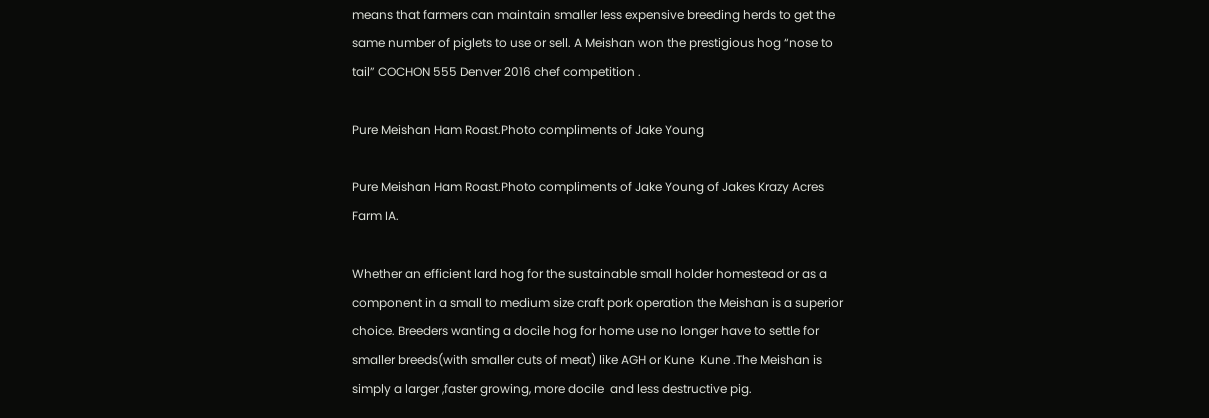means that farmers can maintain smaller less expensive breeding herds to get the same number of piglets to use or sell. A Meishan won the prestigious hog “nose to tail” COCHON 555 Denver 2016 chef competition .

Pure Meishan Ham Roast.Photo compliments of Jake Young

Pure Meishan Ham Roast.Photo compliments of Jake Young of Jakes Krazy Acres Farm IA.

Whether an efficient lard hog for the sustainable small holder homestead or as a component in a small to medium size craft pork operation the Meishan is a superior choice. Breeders wanting a docile hog for home use no longer have to settle for smaller breeds(with smaller cuts of meat) like AGH or Kune  Kune .The Meishan is simply a larger ,faster growing, more docile  and less destructive pig.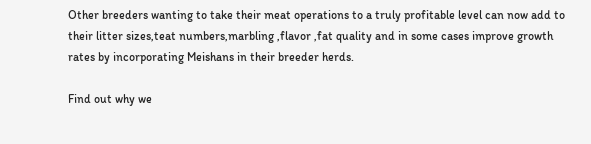Other breeders wanting to take their meat operations to a truly profitable level can now add to their litter sizes,teat numbers,marbling ,flavor ,fat quality and in some cases improve growth rates by incorporating Meishans in their breeder herds.

Find out why we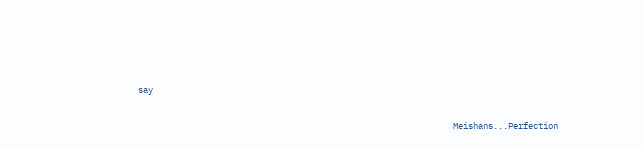say

                                                               Meishans...Perfection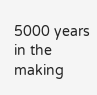5000 years in the making